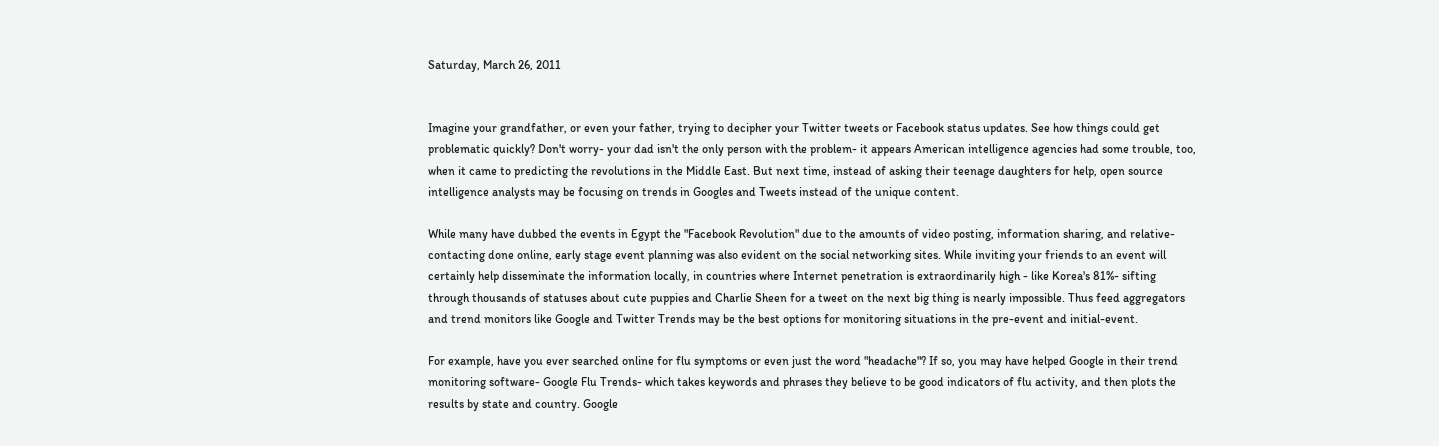Saturday, March 26, 2011


Imagine your grandfather, or even your father, trying to decipher your Twitter tweets or Facebook status updates. See how things could get problematic quickly? Don't worry- your dad isn't the only person with the problem- it appears American intelligence agencies had some trouble, too, when it came to predicting the revolutions in the Middle East. But next time, instead of asking their teenage daughters for help, open source intelligence analysts may be focusing on trends in Googles and Tweets instead of the unique content.

While many have dubbed the events in Egypt the "Facebook Revolution" due to the amounts of video posting, information sharing, and relative-contacting done online, early stage event planning was also evident on the social networking sites. While inviting your friends to an event will certainly help disseminate the information locally, in countries where Internet penetration is extraordinarily high - like Korea's 81%- sifting through thousands of statuses about cute puppies and Charlie Sheen for a tweet on the next big thing is nearly impossible. Thus feed aggregators and trend monitors like Google and Twitter Trends may be the best options for monitoring situations in the pre-event and initial-event.

For example, have you ever searched online for flu symptoms or even just the word "headache"? If so, you may have helped Google in their trend monitoring software- Google Flu Trends- which takes keywords and phrases they believe to be good indicators of flu activity, and then plots the results by state and country. Google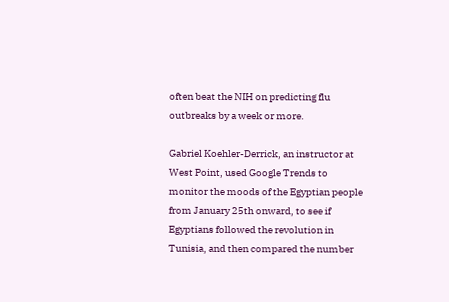often beat the NIH on predicting flu outbreaks by a week or more.

Gabriel Koehler-Derrick, an instructor at West Point, used Google Trends to monitor the moods of the Egyptian people from January 25th onward, to see if Egyptians followed the revolution in Tunisia, and then compared the number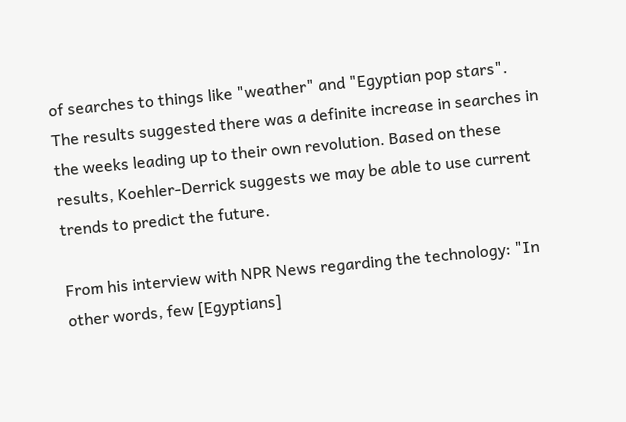of searches to things like "weather" and "Egyptian pop stars". The results suggested there was a definite increase in searches in the weeks leading up to their own revolution. Based on these results, Koehler-Derrick suggests we may be able to use current trends to predict the future.

From his interview with NPR News regarding the technology: "In other words, few [Egyptians]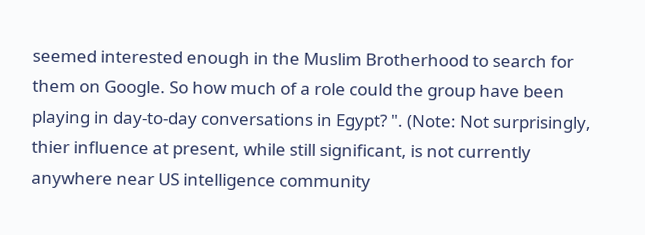seemed interested enough in the Muslim Brotherhood to search for them on Google. So how much of a role could the group have been playing in day-to-day conversations in Egypt? ". (Note: Not surprisingly, thier influence at present, while still significant, is not currently anywhere near US intelligence community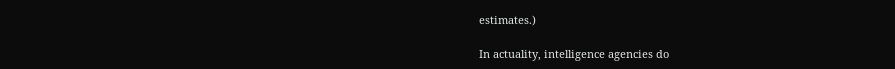estimates.)

In actuality, intelligence agencies do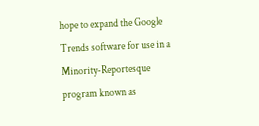hope to expand the Google Trends software for use in a Minority-Reportesque program known as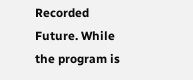Recorded Future. While the program is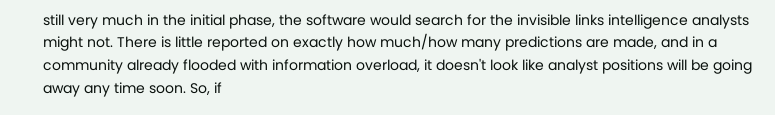still very much in the initial phase, the software would search for the invisible links intelligence analysts might not. There is little reported on exactly how much/how many predictions are made, and in a community already flooded with information overload, it doesn't look like analyst positions will be going away any time soon. So, if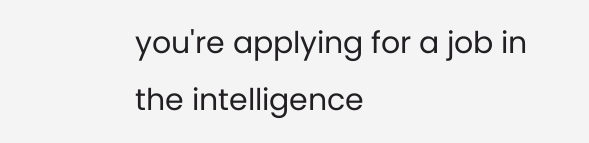you're applying for a job in the intelligence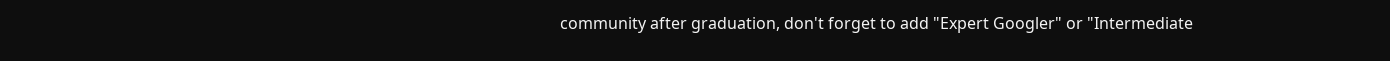community after graduation, don't forget to add "Expert Googler" or "Intermediate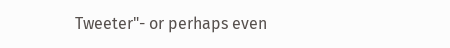Tweeter"- or perhaps even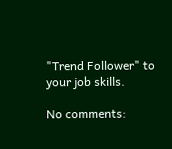"Trend Follower" to your job skills.

No comments: